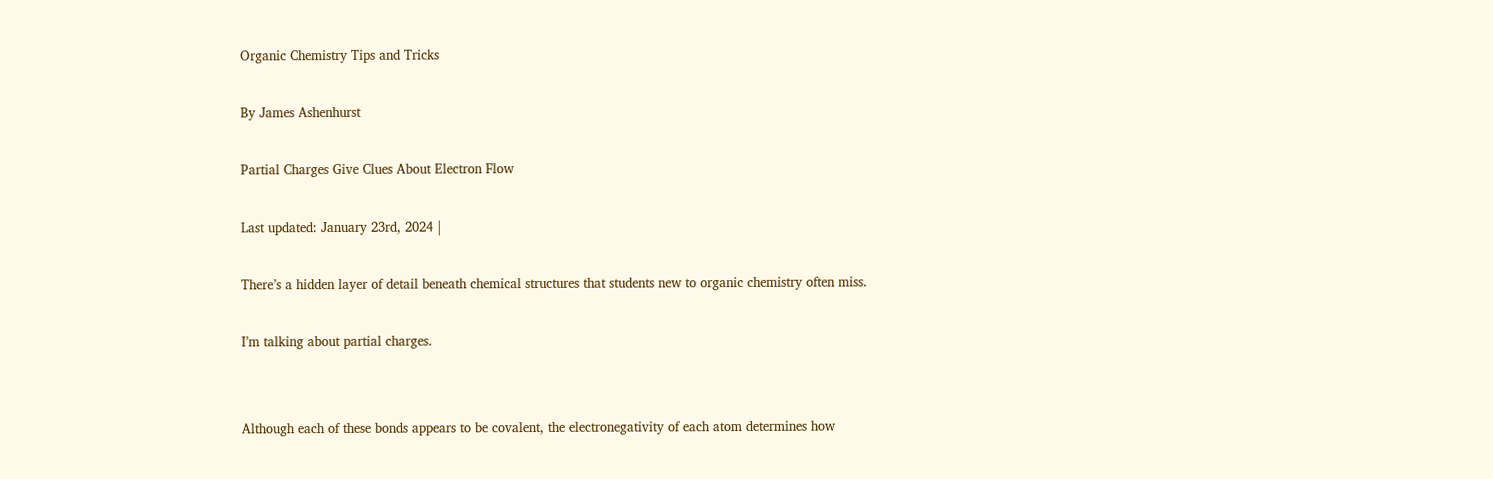Organic Chemistry Tips and Tricks

By James Ashenhurst

Partial Charges Give Clues About Electron Flow

Last updated: January 23rd, 2024 |

There’s a hidden layer of detail beneath chemical structures that students new to organic chemistry often miss.

I’m talking about partial charges.


Although each of these bonds appears to be covalent, the electronegativity of each atom determines how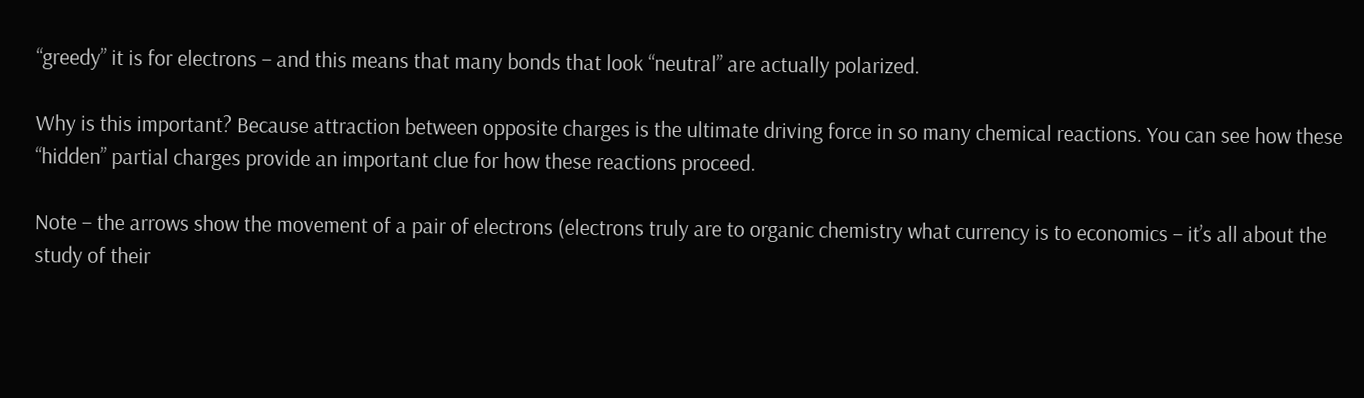“greedy” it is for electrons – and this means that many bonds that look “neutral” are actually polarized.

Why is this important? Because attraction between opposite charges is the ultimate driving force in so many chemical reactions. You can see how these “hidden” partial charges provide an important clue for how these reactions proceed.

Note – the arrows show the movement of a pair of electrons (electrons truly are to organic chemistry what currency is to economics – it’s all about the study of their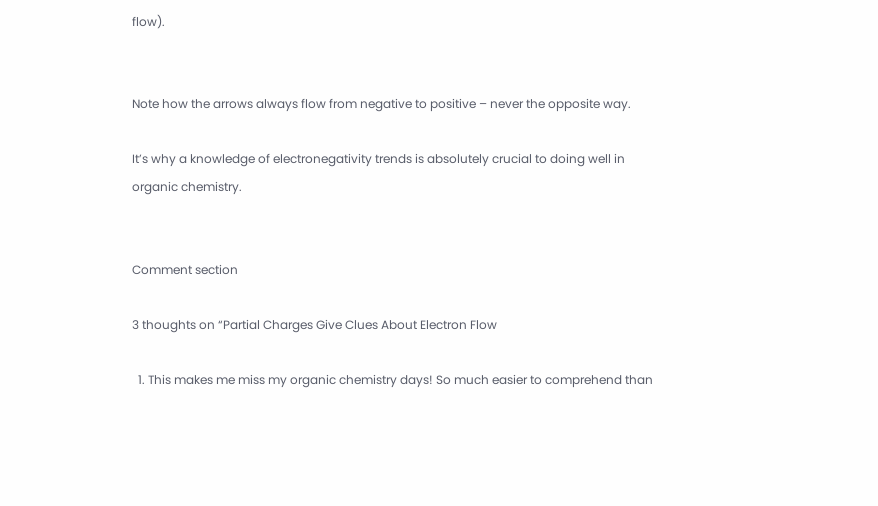flow).


Note how the arrows always flow from negative to positive – never the opposite way.

It’s why a knowledge of electronegativity trends is absolutely crucial to doing well in organic chemistry.


Comment section

3 thoughts on “Partial Charges Give Clues About Electron Flow

  1. This makes me miss my organic chemistry days! So much easier to comprehend than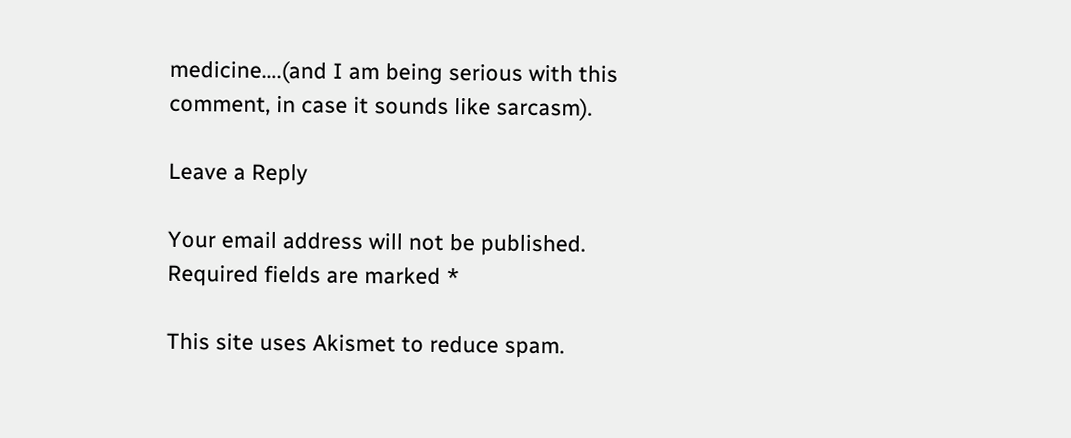medicine….(and I am being serious with this comment, in case it sounds like sarcasm).

Leave a Reply

Your email address will not be published. Required fields are marked *

This site uses Akismet to reduce spam.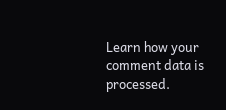Learn how your comment data is processed.